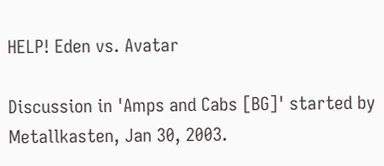HELP! Eden vs. Avatar

Discussion in 'Amps and Cabs [BG]' started by Metallkasten, Jan 30, 2003.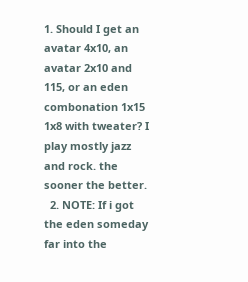1. Should I get an avatar 4x10, an avatar 2x10 and 115, or an eden combonation 1x15 1x8 with tweater? I play mostly jazz and rock. the sooner the better.
  2. NOTE: If i got the eden someday far into the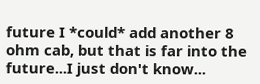future I *could* add another 8 ohm cab, but that is far into the future...I just don't know...